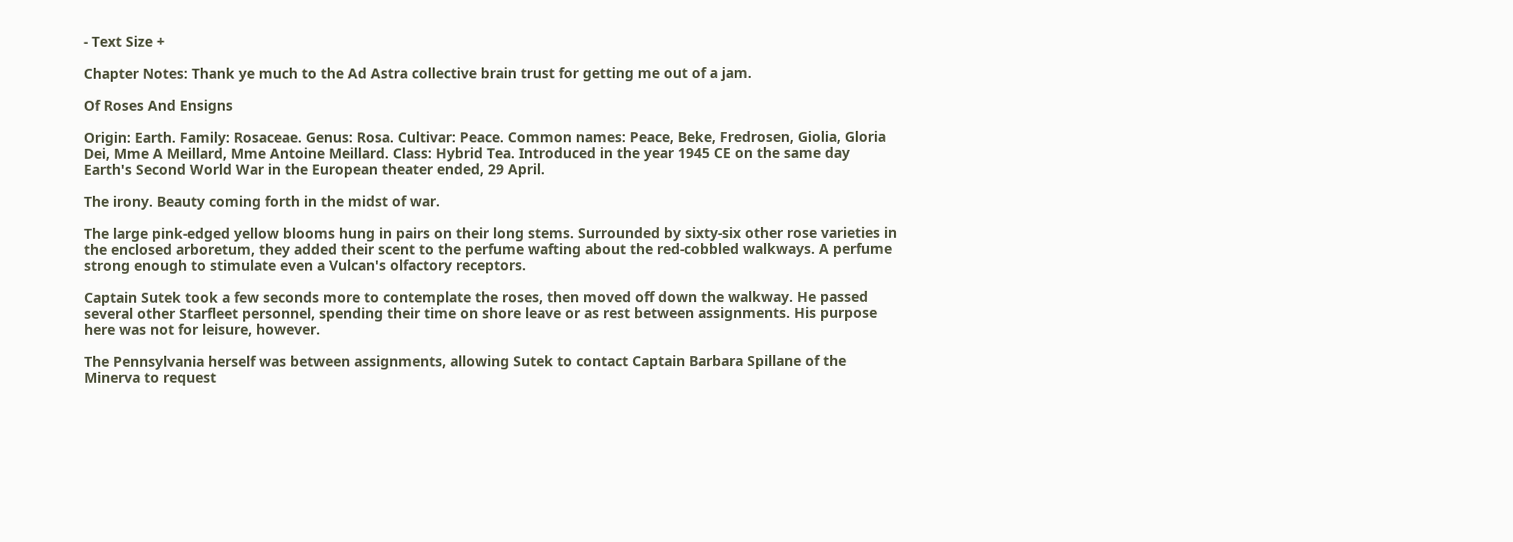- Text Size +

Chapter Notes: Thank ye much to the Ad Astra collective brain trust for getting me out of a jam.

Of Roses And Ensigns

Origin: Earth. Family: Rosaceae. Genus: Rosa. Cultivar: Peace. Common names: Peace, Beke, Fredrosen, Giolia, Gloria Dei, Mme A Meillard, Mme Antoine Meillard. Class: Hybrid Tea. Introduced in the year 1945 CE on the same day Earth's Second World War in the European theater ended, 29 April.

The irony. Beauty coming forth in the midst of war.

The large pink-edged yellow blooms hung in pairs on their long stems. Surrounded by sixty-six other rose varieties in the enclosed arboretum, they added their scent to the perfume wafting about the red-cobbled walkways. A perfume strong enough to stimulate even a Vulcan's olfactory receptors.

Captain Sutek took a few seconds more to contemplate the roses, then moved off down the walkway. He passed several other Starfleet personnel, spending their time on shore leave or as rest between assignments. His purpose here was not for leisure, however.

The Pennsylvania herself was between assignments, allowing Sutek to contact Captain Barbara Spillane of the Minerva to request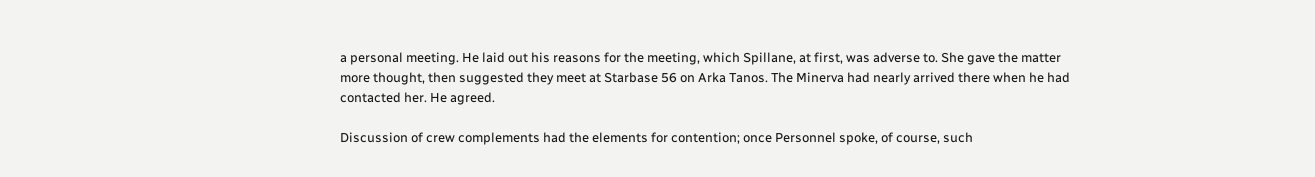a personal meeting. He laid out his reasons for the meeting, which Spillane, at first, was adverse to. She gave the matter more thought, then suggested they meet at Starbase 56 on Arka Tanos. The Minerva had nearly arrived there when he had contacted her. He agreed.

Discussion of crew complements had the elements for contention; once Personnel spoke, of course, such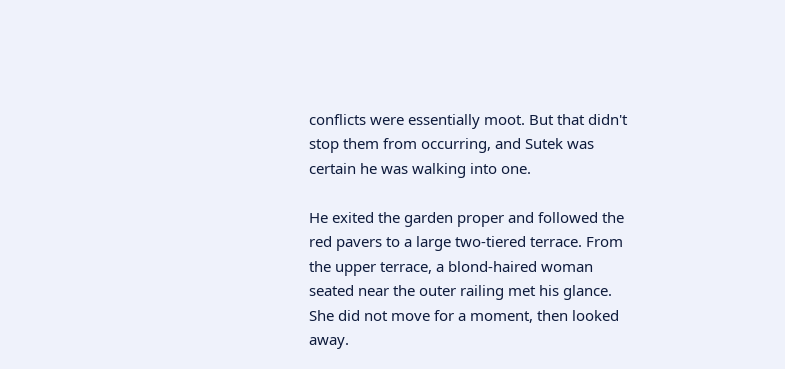conflicts were essentially moot. But that didn't stop them from occurring, and Sutek was certain he was walking into one.

He exited the garden proper and followed the red pavers to a large two-tiered terrace. From the upper terrace, a blond-haired woman seated near the outer railing met his glance. She did not move for a moment, then looked away.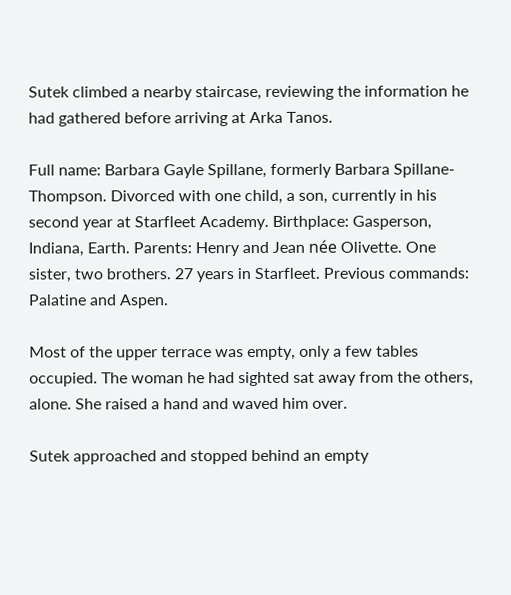Sutek climbed a nearby staircase, reviewing the information he had gathered before arriving at Arka Tanos.

Full name: Barbara Gayle Spillane, formerly Barbara Spillane-Thompson. Divorced with one child, a son, currently in his second year at Starfleet Academy. Birthplace: Gasperson, Indiana, Earth. Parents: Henry and Jean née Olivette. One sister, two brothers. 27 years in Starfleet. Previous commands: Palatine and Aspen.

Most of the upper terrace was empty, only a few tables occupied. The woman he had sighted sat away from the others, alone. She raised a hand and waved him over.

Sutek approached and stopped behind an empty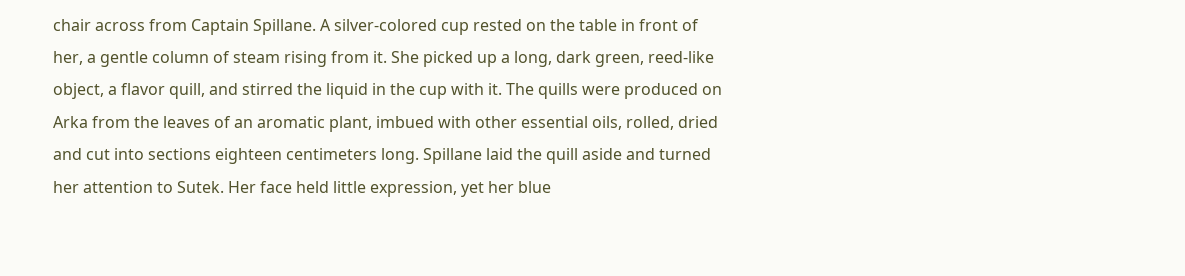chair across from Captain Spillane. A silver-colored cup rested on the table in front of her, a gentle column of steam rising from it. She picked up a long, dark green, reed-like object, a flavor quill, and stirred the liquid in the cup with it. The quills were produced on Arka from the leaves of an aromatic plant, imbued with other essential oils, rolled, dried and cut into sections eighteen centimeters long. Spillane laid the quill aside and turned her attention to Sutek. Her face held little expression, yet her blue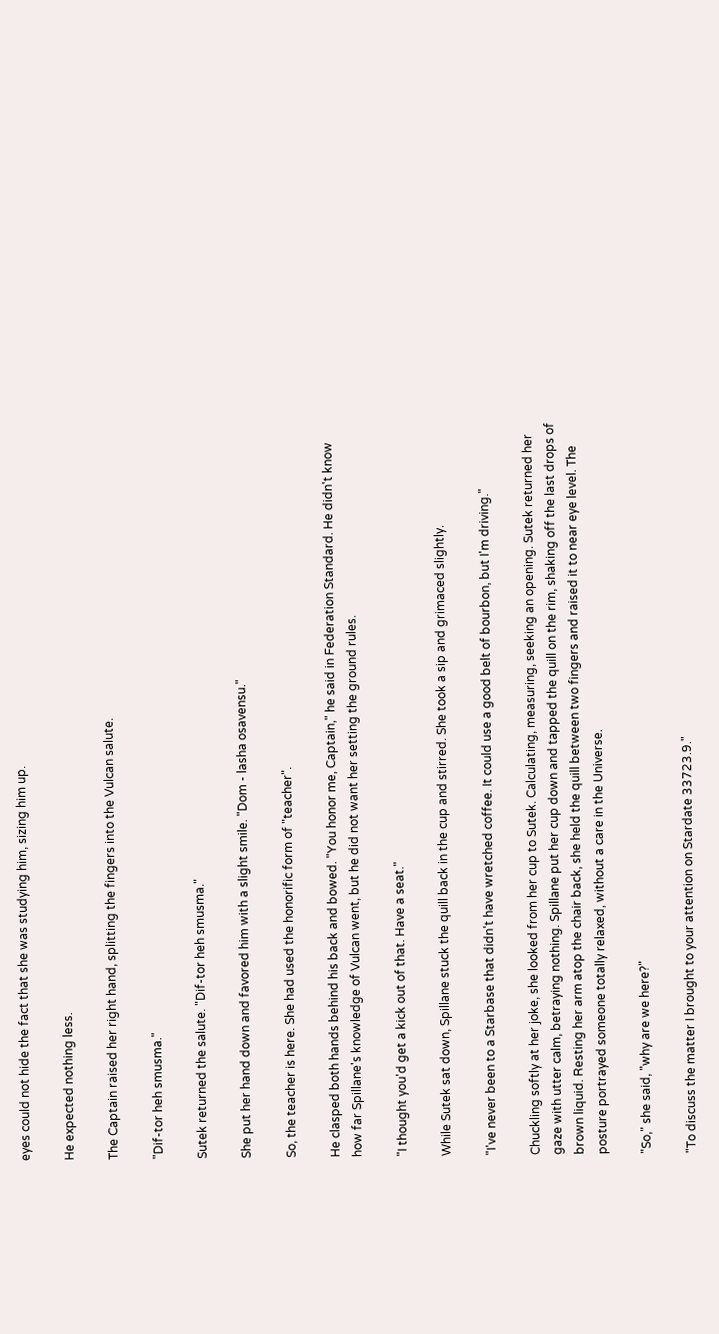eyes could not hide the fact that she was studying him, sizing him up.

He expected nothing less.

The Captain raised her right hand, splitting the fingers into the Vulcan salute.

"Dif-tor heh smusma."

Sutek returned the salute. "Dif-tor heh smusma."

She put her hand down and favored him with a slight smile. "Dom - lasha osavensu."

So, the teacher is here. She had used the honorific form of "teacher".

He clasped both hands behind his back and bowed. "You honor me, Captain," he said in Federation Standard. He didn't know how far Spillane's knowledge of Vulcan went, but he did not want her setting the ground rules.

"I thought you'd get a kick out of that. Have a seat."

While Sutek sat down, Spillane stuck the quill back in the cup and stirred. She took a sip and grimaced slightly.

"I've never been to a Starbase that didn't have wretched coffee. It could use a good belt of bourbon, but I'm driving."

Chuckling softly at her joke, she looked from her cup to Sutek. Calculating, measuring, seeking an opening. Sutek returned her gaze with utter calm, betraying nothing. Spillane put her cup down and tapped the quill on the rim, shaking off the last drops of brown liquid. Resting her arm atop the chair back, she held the quill between two fingers and raised it to near eye level. The posture portrayed someone totally relaxed, without a care in the Universe.

"So," she said, "why are we here?"

"To discuss the matter I brought to your attention on Stardate 33723.9."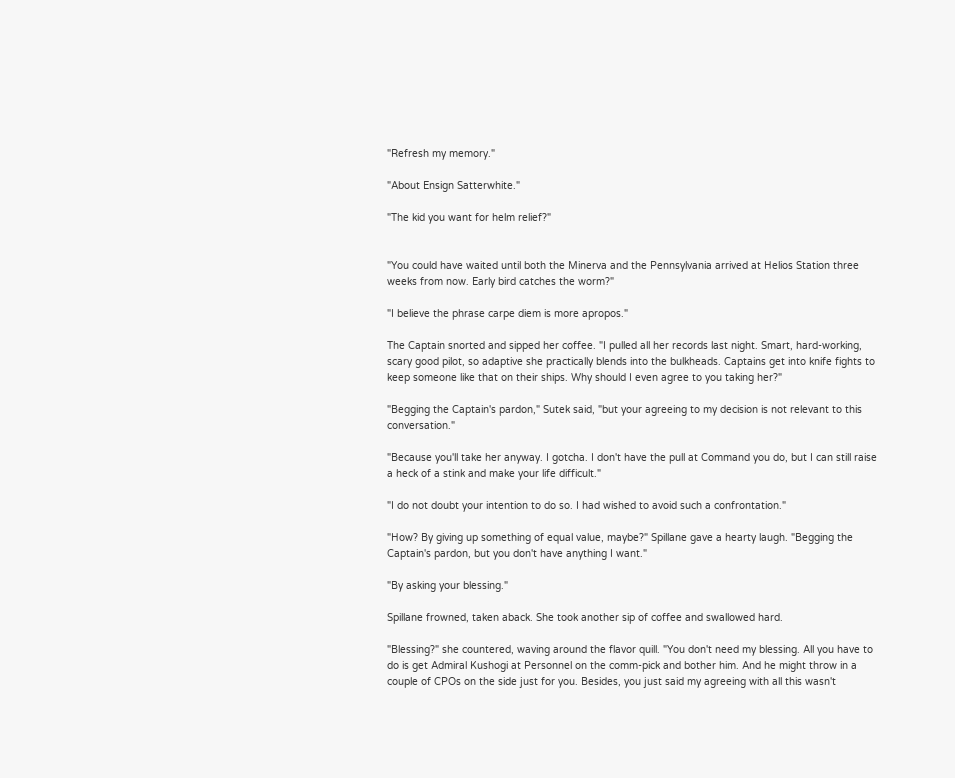"Refresh my memory."

"About Ensign Satterwhite."

"The kid you want for helm relief?"


"You could have waited until both the Minerva and the Pennsylvania arrived at Helios Station three weeks from now. Early bird catches the worm?"

"I believe the phrase carpe diem is more apropos."

The Captain snorted and sipped her coffee. "I pulled all her records last night. Smart, hard-working, scary good pilot, so adaptive she practically blends into the bulkheads. Captains get into knife fights to keep someone like that on their ships. Why should I even agree to you taking her?"

"Begging the Captain's pardon," Sutek said, "but your agreeing to my decision is not relevant to this conversation."

"Because you'll take her anyway. I gotcha. I don't have the pull at Command you do, but I can still raise a heck of a stink and make your life difficult."

"I do not doubt your intention to do so. I had wished to avoid such a confrontation."

"How? By giving up something of equal value, maybe?" Spillane gave a hearty laugh. "Begging the Captain's pardon, but you don't have anything I want."

"By asking your blessing."

Spillane frowned, taken aback. She took another sip of coffee and swallowed hard.

"Blessing?" she countered, waving around the flavor quill. "You don't need my blessing. All you have to do is get Admiral Kushogi at Personnel on the comm-pick and bother him. And he might throw in a couple of CPOs on the side just for you. Besides, you just said my agreeing with all this wasn't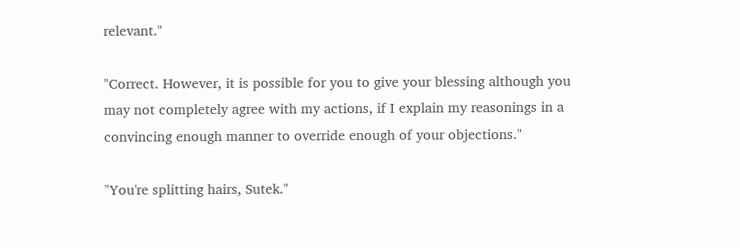relevant."

"Correct. However, it is possible for you to give your blessing although you may not completely agree with my actions, if I explain my reasonings in a convincing enough manner to override enough of your objections."

"You're splitting hairs, Sutek."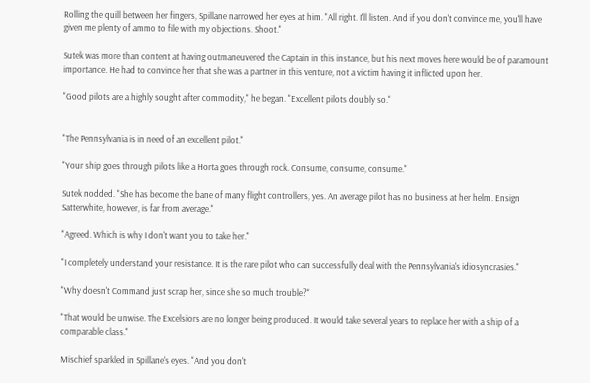Rolling the quill between her fingers, Spillane narrowed her eyes at him. "All right. I'll listen. And if you don't convince me, you'll have given me plenty of ammo to file with my objections. Shoot."

Sutek was more than content at having outmaneuvered the Captain in this instance, but his next moves here would be of paramount importance. He had to convince her that she was a partner in this venture, not a victim having it inflicted upon her.

"Good pilots are a highly sought after commodity," he began. "Excellent pilots doubly so."


"The Pennsylvania is in need of an excellent pilot."

"Your ship goes through pilots like a Horta goes through rock. Consume, consume, consume."

Sutek nodded. "She has become the bane of many flight controllers, yes. An average pilot has no business at her helm. Ensign Satterwhite, however, is far from average."

"Agreed. Which is why I don't want you to take her."

"I completely understand your resistance. It is the rare pilot who can successfully deal with the Pennsylvania's idiosyncrasies."

"Why doesn't Command just scrap her, since she so much trouble?"

"That would be unwise. The Excelsiors are no longer being produced. It would take several years to replace her with a ship of a comparable class."

Mischief sparkled in Spillane's eyes. "And you don't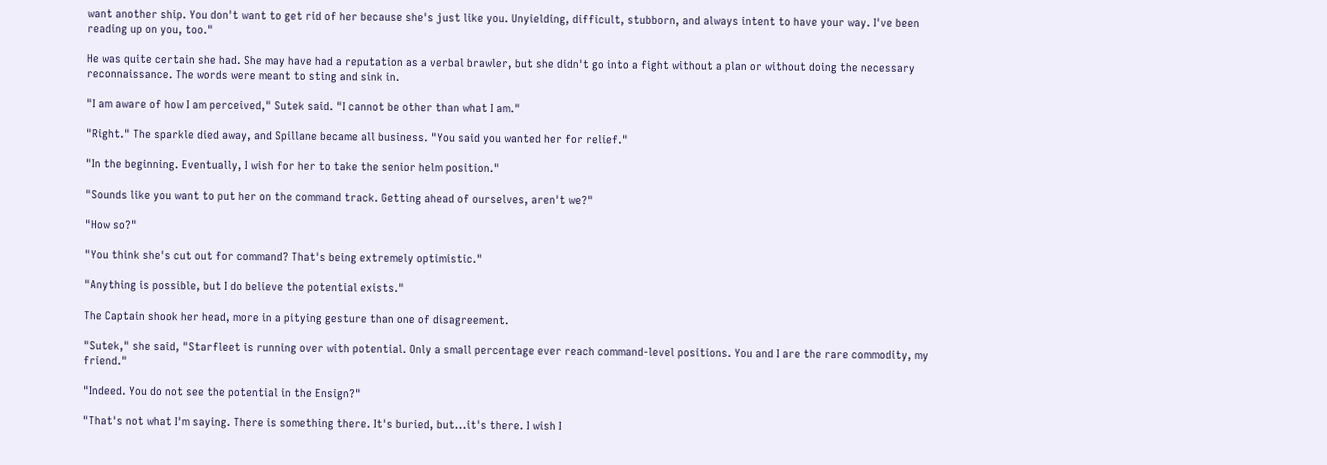want another ship. You don't want to get rid of her because she's just like you. Unyielding, difficult, stubborn, and always intent to have your way. I've been reading up on you, too."

He was quite certain she had. She may have had a reputation as a verbal brawler, but she didn't go into a fight without a plan or without doing the necessary reconnaissance. The words were meant to sting and sink in.

"I am aware of how I am perceived," Sutek said. "I cannot be other than what I am."

"Right." The sparkle died away, and Spillane became all business. "You said you wanted her for relief."

"In the beginning. Eventually, I wish for her to take the senior helm position."

"Sounds like you want to put her on the command track. Getting ahead of ourselves, aren't we?"

"How so?"

"You think she's cut out for command? That's being extremely optimistic."

"Anything is possible, but I do believe the potential exists."

The Captain shook her head, more in a pitying gesture than one of disagreement.

"Sutek," she said, "Starfleet is running over with potential. Only a small percentage ever reach command-level positions. You and I are the rare commodity, my friend."

"Indeed. You do not see the potential in the Ensign?"

"That's not what I'm saying. There is something there. It's buried, but...it's there. I wish I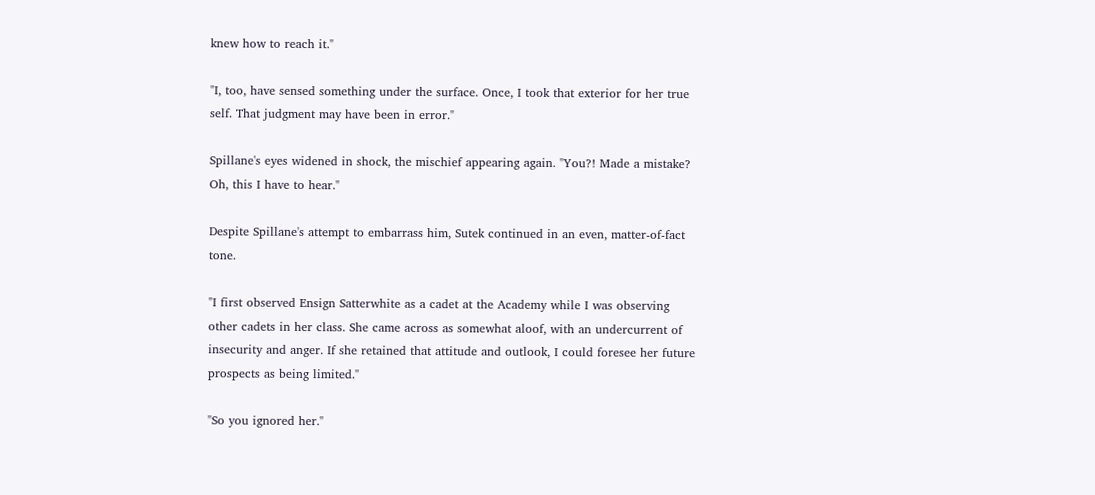knew how to reach it."

"I, too, have sensed something under the surface. Once, I took that exterior for her true self. That judgment may have been in error."

Spillane's eyes widened in shock, the mischief appearing again. "You?! Made a mistake? Oh, this I have to hear."

Despite Spillane's attempt to embarrass him, Sutek continued in an even, matter-of-fact tone.

"I first observed Ensign Satterwhite as a cadet at the Academy while I was observing other cadets in her class. She came across as somewhat aloof, with an undercurrent of insecurity and anger. If she retained that attitude and outlook, I could foresee her future prospects as being limited."

"So you ignored her."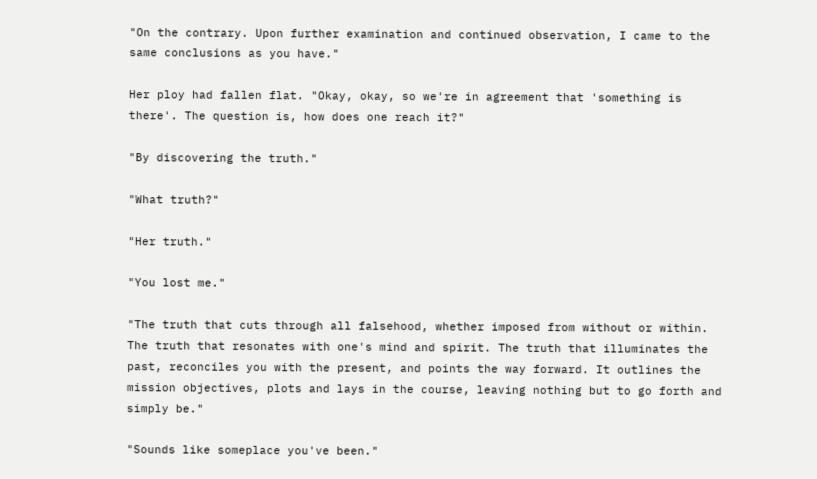"On the contrary. Upon further examination and continued observation, I came to the same conclusions as you have."

Her ploy had fallen flat. "Okay, okay, so we're in agreement that 'something is there'. The question is, how does one reach it?"

"By discovering the truth."

"What truth?"

"Her truth."

"You lost me."

"The truth that cuts through all falsehood, whether imposed from without or within. The truth that resonates with one's mind and spirit. The truth that illuminates the past, reconciles you with the present, and points the way forward. It outlines the mission objectives, plots and lays in the course, leaving nothing but to go forth and simply be."

"Sounds like someplace you've been."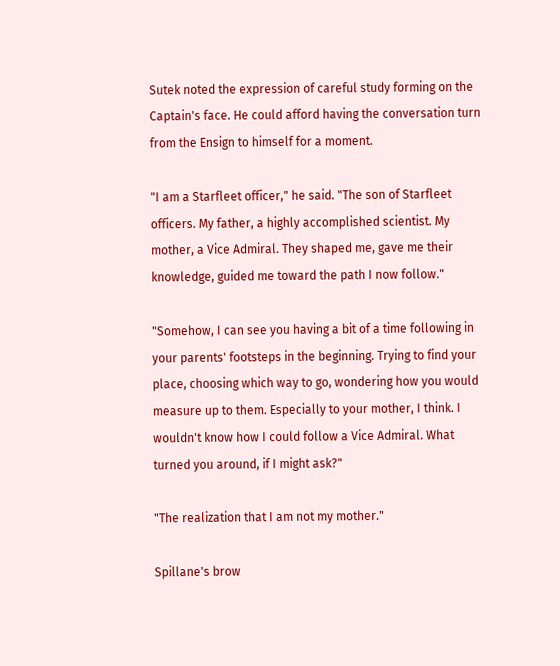Sutek noted the expression of careful study forming on the Captain's face. He could afford having the conversation turn from the Ensign to himself for a moment.

"I am a Starfleet officer," he said. "The son of Starfleet officers. My father, a highly accomplished scientist. My mother, a Vice Admiral. They shaped me, gave me their knowledge, guided me toward the path I now follow."

"Somehow, I can see you having a bit of a time following in your parents' footsteps in the beginning. Trying to find your place, choosing which way to go, wondering how you would measure up to them. Especially to your mother, I think. I wouldn't know how I could follow a Vice Admiral. What turned you around, if I might ask?"

"The realization that I am not my mother."

Spillane's brow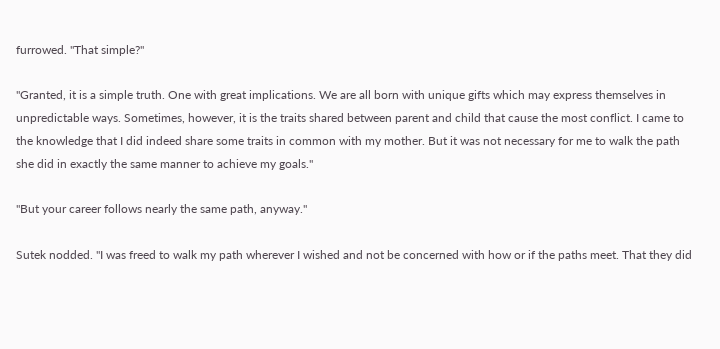furrowed. "That simple?"

"Granted, it is a simple truth. One with great implications. We are all born with unique gifts which may express themselves in unpredictable ways. Sometimes, however, it is the traits shared between parent and child that cause the most conflict. I came to the knowledge that I did indeed share some traits in common with my mother. But it was not necessary for me to walk the path she did in exactly the same manner to achieve my goals."

"But your career follows nearly the same path, anyway."

Sutek nodded. "I was freed to walk my path wherever I wished and not be concerned with how or if the paths meet. That they did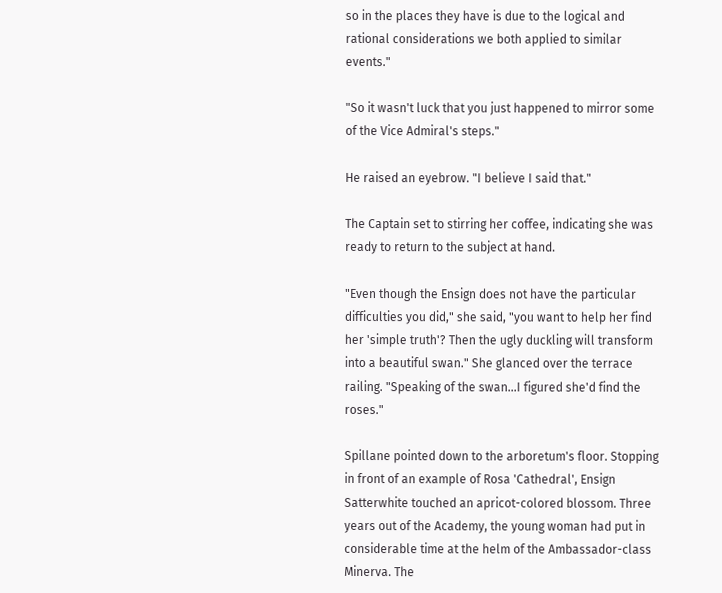so in the places they have is due to the logical and rational considerations we both applied to similar events."

"So it wasn't luck that you just happened to mirror some of the Vice Admiral's steps."

He raised an eyebrow. "I believe I said that."

The Captain set to stirring her coffee, indicating she was ready to return to the subject at hand.

"Even though the Ensign does not have the particular difficulties you did," she said, "you want to help her find her 'simple truth'? Then the ugly duckling will transform into a beautiful swan." She glanced over the terrace railing. "Speaking of the swan...I figured she'd find the roses."

Spillane pointed down to the arboretum's floor. Stopping in front of an example of Rosa 'Cathedral', Ensign Satterwhite touched an apricot-colored blossom. Three years out of the Academy, the young woman had put in considerable time at the helm of the Ambassador-class Minerva. The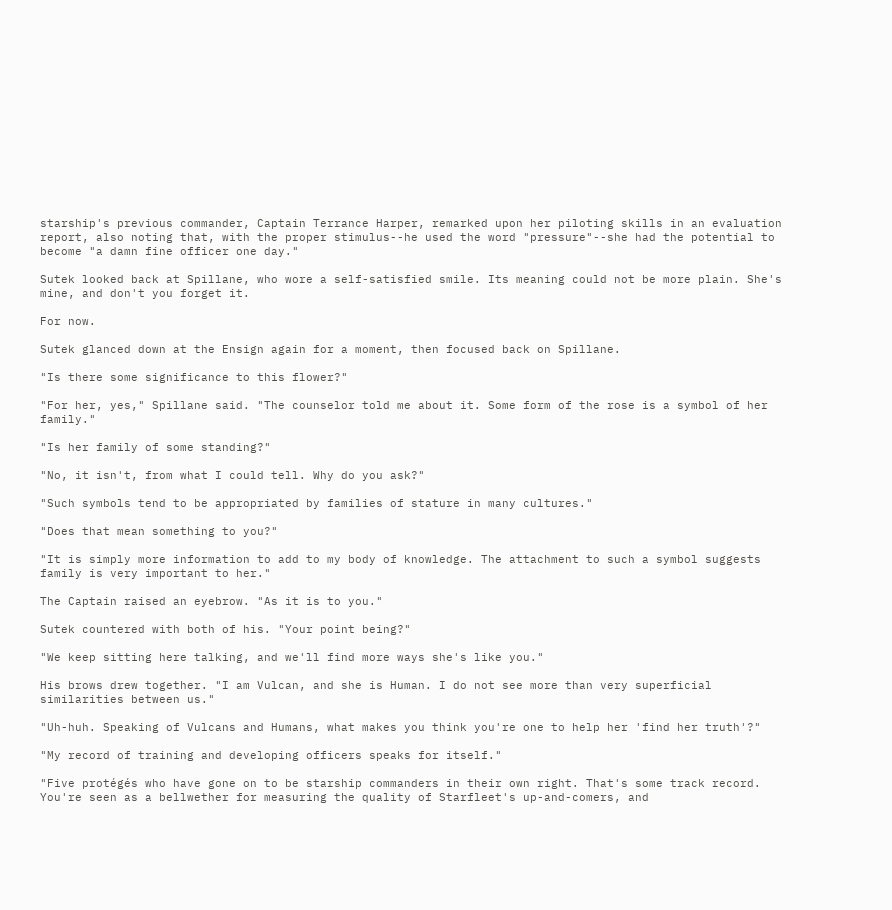starship's previous commander, Captain Terrance Harper, remarked upon her piloting skills in an evaluation report, also noting that, with the proper stimulus--he used the word "pressure"--she had the potential to become "a damn fine officer one day."

Sutek looked back at Spillane, who wore a self-satisfied smile. Its meaning could not be more plain. She's mine, and don't you forget it.

For now.

Sutek glanced down at the Ensign again for a moment, then focused back on Spillane.

"Is there some significance to this flower?"

"For her, yes," Spillane said. "The counselor told me about it. Some form of the rose is a symbol of her family."

"Is her family of some standing?"

"No, it isn't, from what I could tell. Why do you ask?"

"Such symbols tend to be appropriated by families of stature in many cultures."

"Does that mean something to you?"

"It is simply more information to add to my body of knowledge. The attachment to such a symbol suggests family is very important to her."

The Captain raised an eyebrow. "As it is to you."

Sutek countered with both of his. "Your point being?"

"We keep sitting here talking, and we'll find more ways she's like you."

His brows drew together. "I am Vulcan, and she is Human. I do not see more than very superficial similarities between us."

"Uh-huh. Speaking of Vulcans and Humans, what makes you think you're one to help her 'find her truth'?"

"My record of training and developing officers speaks for itself."

"Five protégés who have gone on to be starship commanders in their own right. That's some track record. You're seen as a bellwether for measuring the quality of Starfleet's up-and-comers, and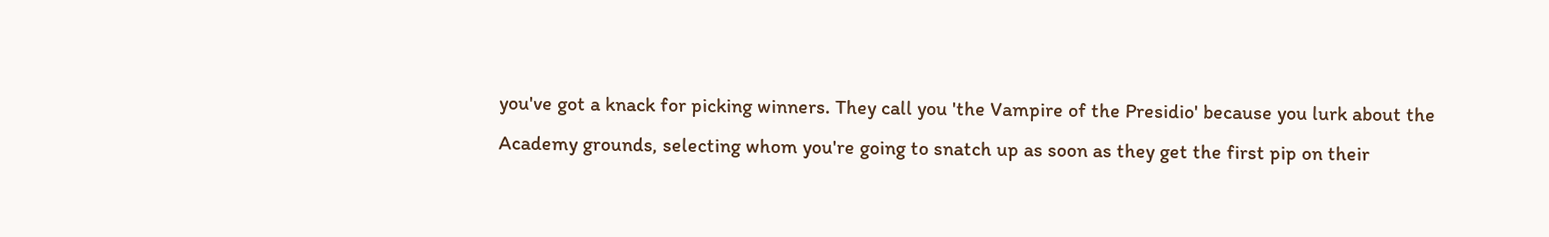you've got a knack for picking winners. They call you 'the Vampire of the Presidio' because you lurk about the Academy grounds, selecting whom you're going to snatch up as soon as they get the first pip on their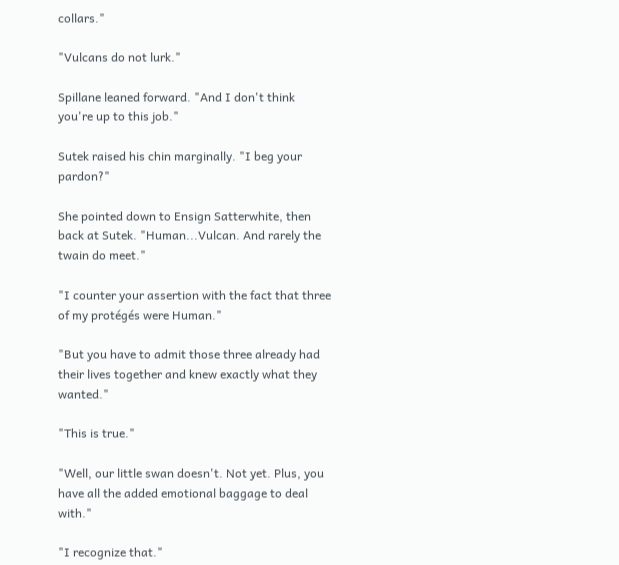collars."

"Vulcans do not lurk."

Spillane leaned forward. "And I don't think you're up to this job."

Sutek raised his chin marginally. "I beg your pardon?"

She pointed down to Ensign Satterwhite, then back at Sutek. "Human...Vulcan. And rarely the twain do meet."

"I counter your assertion with the fact that three of my protégés were Human."

"But you have to admit those three already had their lives together and knew exactly what they wanted."

"This is true."

"Well, our little swan doesn't. Not yet. Plus, you have all the added emotional baggage to deal with."

"I recognize that."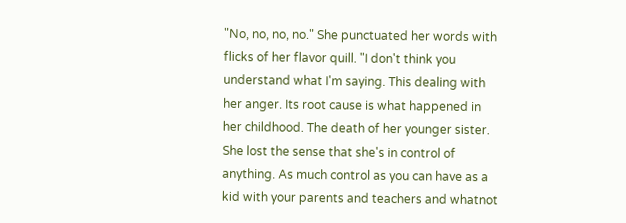"No, no, no, no." She punctuated her words with flicks of her flavor quill. "I don't think you understand what I'm saying. This dealing with her anger. Its root cause is what happened in her childhood. The death of her younger sister. She lost the sense that she's in control of anything. As much control as you can have as a kid with your parents and teachers and whatnot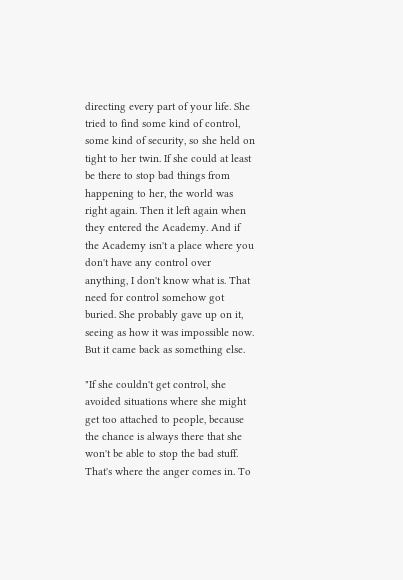directing every part of your life. She tried to find some kind of control, some kind of security, so she held on tight to her twin. If she could at least be there to stop bad things from happening to her, the world was right again. Then it left again when they entered the Academy. And if the Academy isn't a place where you don't have any control over anything, I don't know what is. That need for control somehow got buried. She probably gave up on it, seeing as how it was impossible now. But it came back as something else.

"If she couldn't get control, she avoided situations where she might get too attached to people, because the chance is always there that she won't be able to stop the bad stuff. That's where the anger comes in. To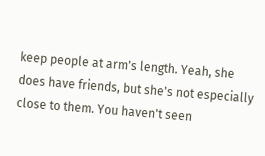keep people at arm's length. Yeah, she does have friends, but she's not especially close to them. You haven't seen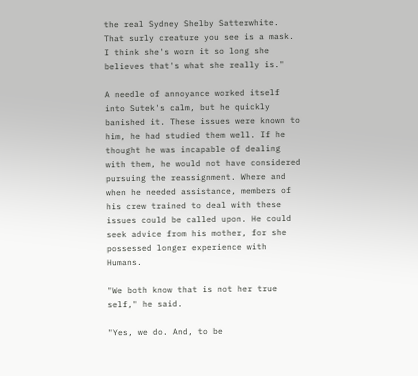the real Sydney Shelby Satterwhite. That surly creature you see is a mask. I think she's worn it so long she believes that's what she really is."

A needle of annoyance worked itself into Sutek's calm, but he quickly banished it. These issues were known to him, he had studied them well. If he thought he was incapable of dealing with them, he would not have considered pursuing the reassignment. Where and when he needed assistance, members of his crew trained to deal with these issues could be called upon. He could seek advice from his mother, for she possessed longer experience with Humans.

"We both know that is not her true self," he said.

"Yes, we do. And, to be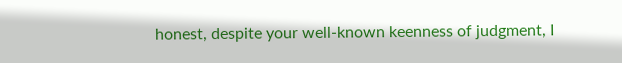honest, despite your well-known keenness of judgment, I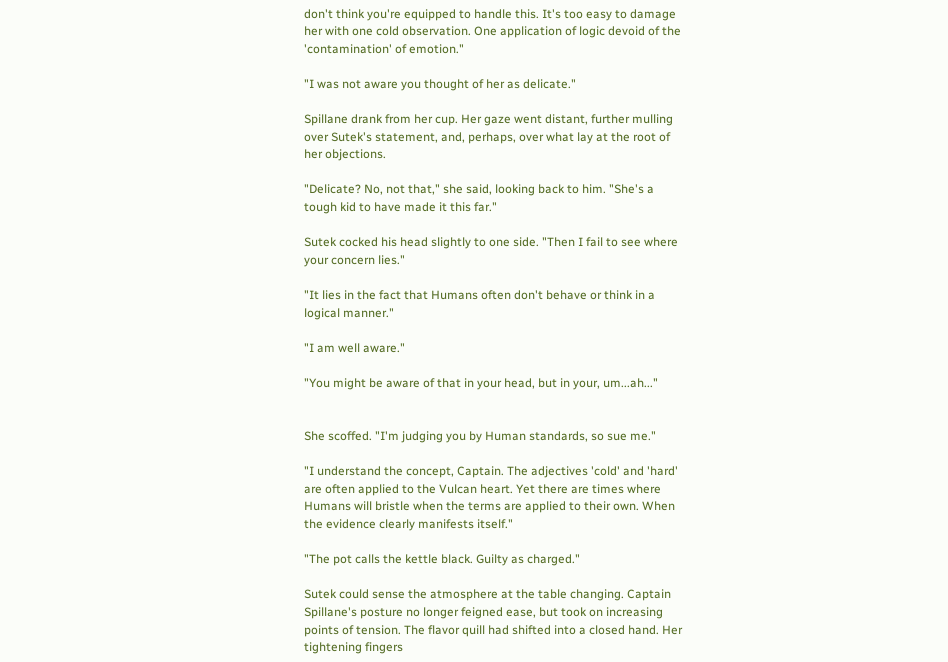don't think you're equipped to handle this. It's too easy to damage her with one cold observation. One application of logic devoid of the 'contamination' of emotion."

"I was not aware you thought of her as delicate."

Spillane drank from her cup. Her gaze went distant, further mulling over Sutek's statement, and, perhaps, over what lay at the root of her objections.

"Delicate? No, not that," she said, looking back to him. "She's a tough kid to have made it this far."

Sutek cocked his head slightly to one side. "Then I fail to see where your concern lies."

"It lies in the fact that Humans often don't behave or think in a logical manner."

"I am well aware."

"You might be aware of that in your head, but in your, um...ah..."


She scoffed. "I'm judging you by Human standards, so sue me."

"I understand the concept, Captain. The adjectives 'cold' and 'hard' are often applied to the Vulcan heart. Yet there are times where Humans will bristle when the terms are applied to their own. When the evidence clearly manifests itself."

"The pot calls the kettle black. Guilty as charged."

Sutek could sense the atmosphere at the table changing. Captain Spillane's posture no longer feigned ease, but took on increasing points of tension. The flavor quill had shifted into a closed hand. Her tightening fingers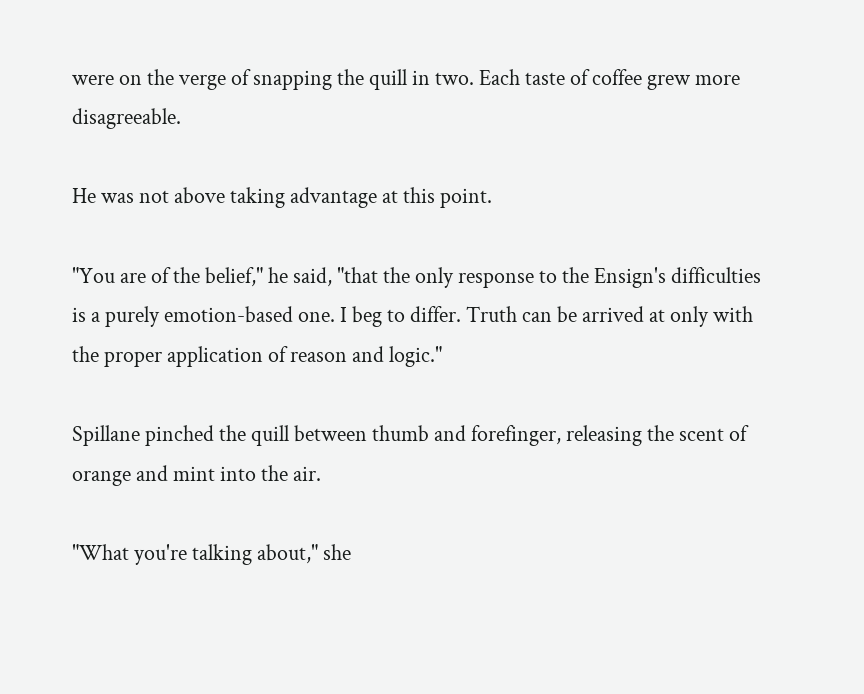were on the verge of snapping the quill in two. Each taste of coffee grew more disagreeable.

He was not above taking advantage at this point.

"You are of the belief," he said, "that the only response to the Ensign's difficulties is a purely emotion-based one. I beg to differ. Truth can be arrived at only with the proper application of reason and logic."

Spillane pinched the quill between thumb and forefinger, releasing the scent of orange and mint into the air.

"What you're talking about," she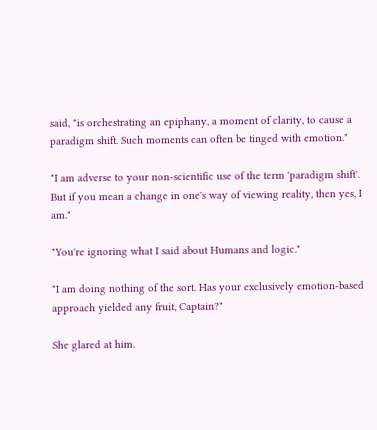said, "is orchestrating an epiphany, a moment of clarity, to cause a paradigm shift. Such moments can often be tinged with emotion."

"I am adverse to your non-scientific use of the term 'paradigm shift'. But if you mean a change in one's way of viewing reality, then yes, I am."

"You're ignoring what I said about Humans and logic."

"I am doing nothing of the sort. Has your exclusively emotion-based approach yielded any fruit, Captain?"

She glared at him.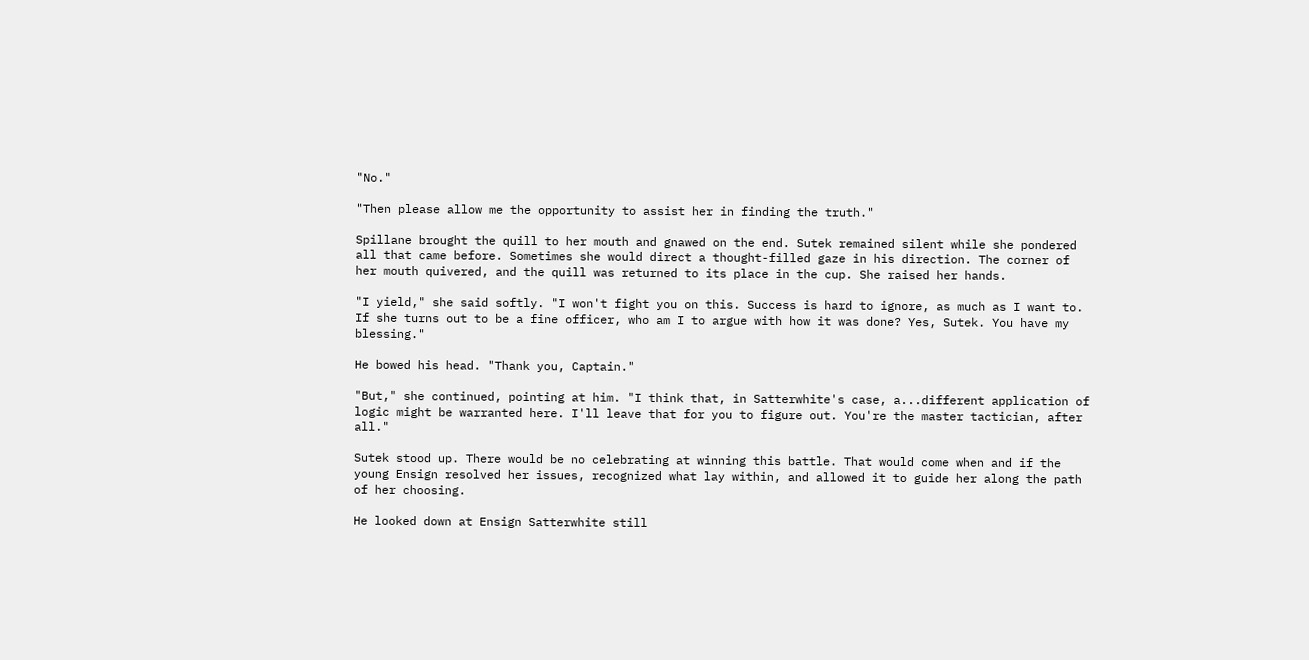"No."

"Then please allow me the opportunity to assist her in finding the truth."

Spillane brought the quill to her mouth and gnawed on the end. Sutek remained silent while she pondered all that came before. Sometimes she would direct a thought-filled gaze in his direction. The corner of her mouth quivered, and the quill was returned to its place in the cup. She raised her hands.

"I yield," she said softly. "I won't fight you on this. Success is hard to ignore, as much as I want to. If she turns out to be a fine officer, who am I to argue with how it was done? Yes, Sutek. You have my blessing."

He bowed his head. "Thank you, Captain."

"But," she continued, pointing at him. "I think that, in Satterwhite's case, a...different application of logic might be warranted here. I'll leave that for you to figure out. You're the master tactician, after all."

Sutek stood up. There would be no celebrating at winning this battle. That would come when and if the young Ensign resolved her issues, recognized what lay within, and allowed it to guide her along the path of her choosing.

He looked down at Ensign Satterwhite still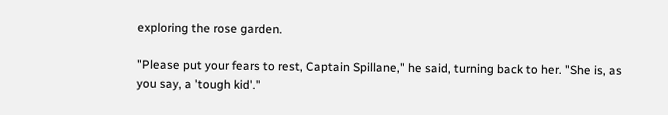exploring the rose garden.

"Please put your fears to rest, Captain Spillane," he said, turning back to her. "She is, as you say, a 'tough kid'."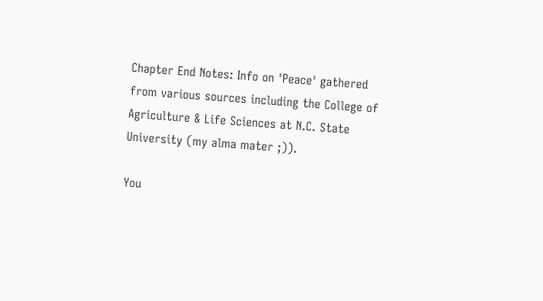Chapter End Notes: Info on 'Peace' gathered from various sources including the College of Agriculture & Life Sciences at N.C. State University (my alma mater ;)).

You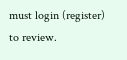must login (register) to review.